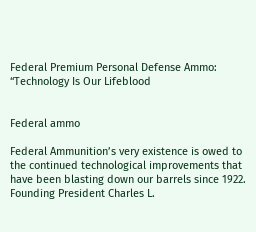Federal Premium Personal Defense Ammo: “Technology Is Our Lifeblood


Federal ammo

Federal Ammunition’s very existence is owed to the continued technological improvements that have been blasting down our barrels since 1922. Founding President Charles L.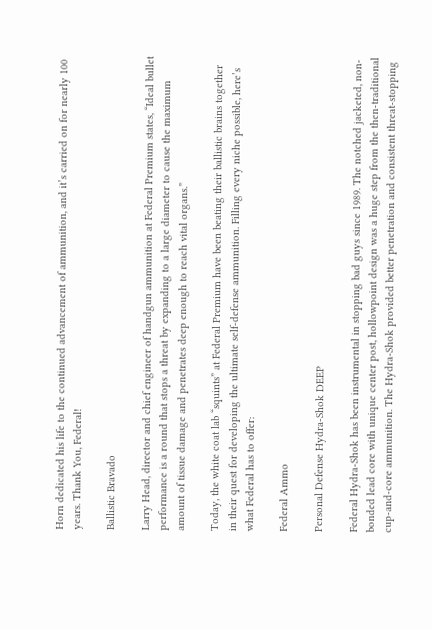Horn dedicated his life to the continued advancement of ammunition, and it’s carried on for nearly 100 years. Thank You, Federal!

Ballistic Bravado

Larry Head, director and chief engineer of handgun ammunition at Federal Premium states, “Ideal bullet performance is a round that stops a threat by expanding to a large diameter to cause the maximum amount of tissue damage and penetrates deep enough to reach vital organs.”

Today, the white coat lab “squints” at Federal Premium have been beating their ballistic brains together in their quest for developing the ultimate self-defense ammunition. Filling every niche possible, here’s what Federal has to offer:

Federal Ammo

Personal Defense Hydra-Shok DEEP

Federal Hydra-Shok has been instrumental in stopping bad guys since 1989. The notched jacketed, non-bonded lead core with unique center post, hollowpoint design was a huge step from the then-traditional cup-and-core ammunition. The Hydra-Shok provided better penetration and consistent threat-stopping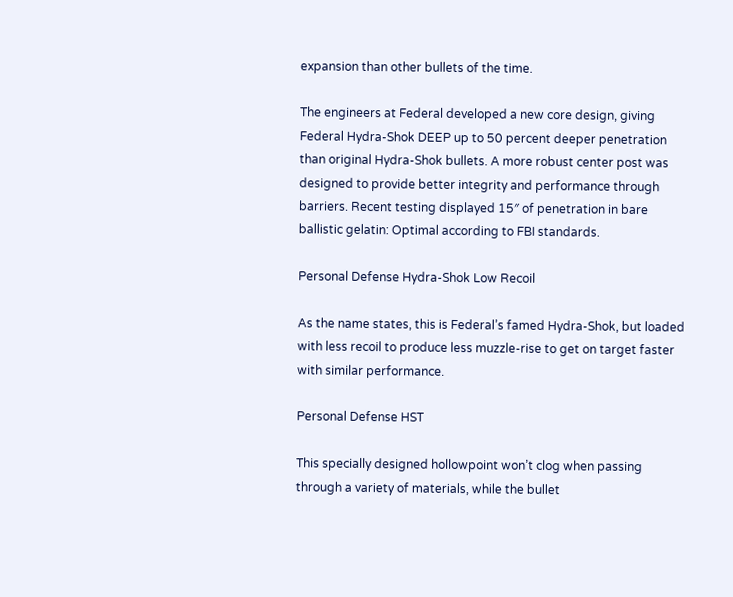expansion than other bullets of the time.

The engineers at Federal developed a new core design, giving Federal Hydra-Shok DEEP up to 50 percent deeper penetration than original Hydra-Shok bullets. A more robust center post was designed to provide better integrity and performance through barriers. Recent testing displayed 15″ of penetration in bare ballistic gelatin: Optimal according to FBI standards.

Personal Defense Hydra-Shok Low Recoil

As the name states, this is Federal’s famed Hydra-Shok, but loaded with less recoil to produce less muzzle-rise to get on target faster with similar performance.

Personal Defense HST

This specially designed hollowpoint won’t clog when passing through a variety of materials, while the bullet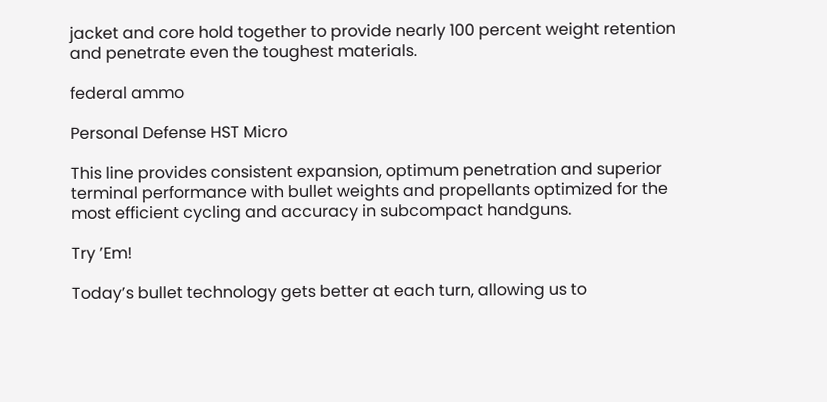jacket and core hold together to provide nearly 100 percent weight retention and penetrate even the toughest materials.

federal ammo

Personal Defense HST Micro

This line provides consistent expansion, optimum penetration and superior terminal performance with bullet weights and propellants optimized for the most efficient cycling and accuracy in subcompact handguns.

Try ’Em!

Today’s bullet technology gets better at each turn, allowing us to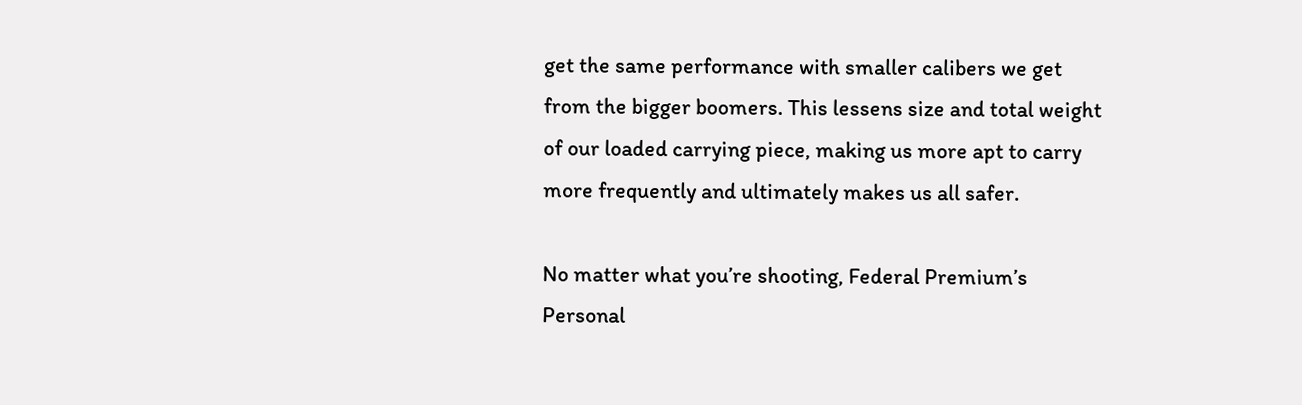get the same performance with smaller calibers we get from the bigger boomers. This lessens size and total weight of our loaded carrying piece, making us more apt to carry more frequently and ultimately makes us all safer.

No matter what you’re shooting, Federal Premium’s Personal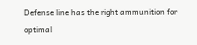Defense line has the right ammunition for optimal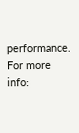performance.
For more info: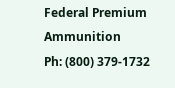Federal Premium Ammunition
Ph: (800) 379-1732